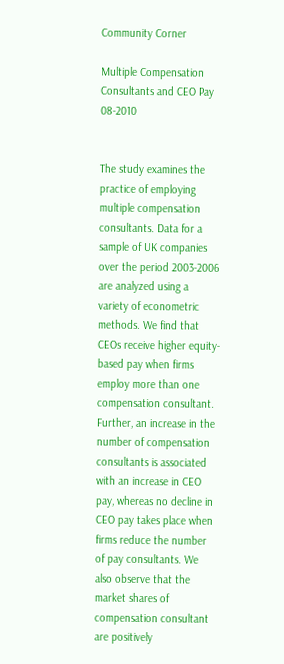Community Corner

Multiple Compensation Consultants and CEO Pay  08-2010


The study examines the practice of employing multiple compensation consultants. Data for a sample of UK companies over the period 2003-2006 are analyzed using a variety of econometric methods. We find that CEOs receive higher equity-based pay when firms employ more than one compensation consultant. Further, an increase in the number of compensation consultants is associated with an increase in CEO pay, whereas no decline in CEO pay takes place when firms reduce the number of pay consultants. We also observe that the market shares of compensation consultant are positively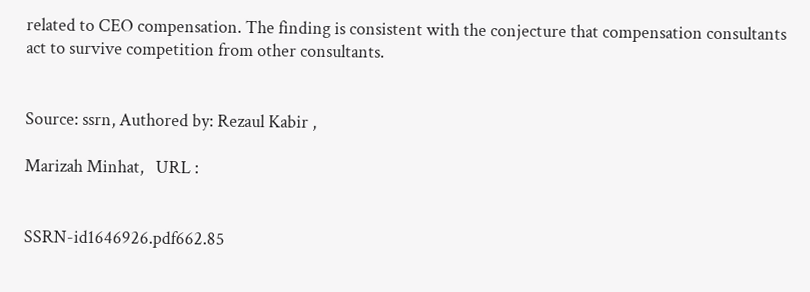related to CEO compensation. The finding is consistent with the conjecture that compensation consultants act to survive competition from other consultants.


Source: ssrn, Authored by: Rezaul Kabir ,

Marizah Minhat,   URL :


SSRN-id1646926.pdf662.85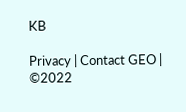KB

Privacy | Contact GEO | ©2022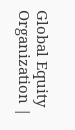Global Equity Organization |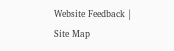Website Feedback | Site Map